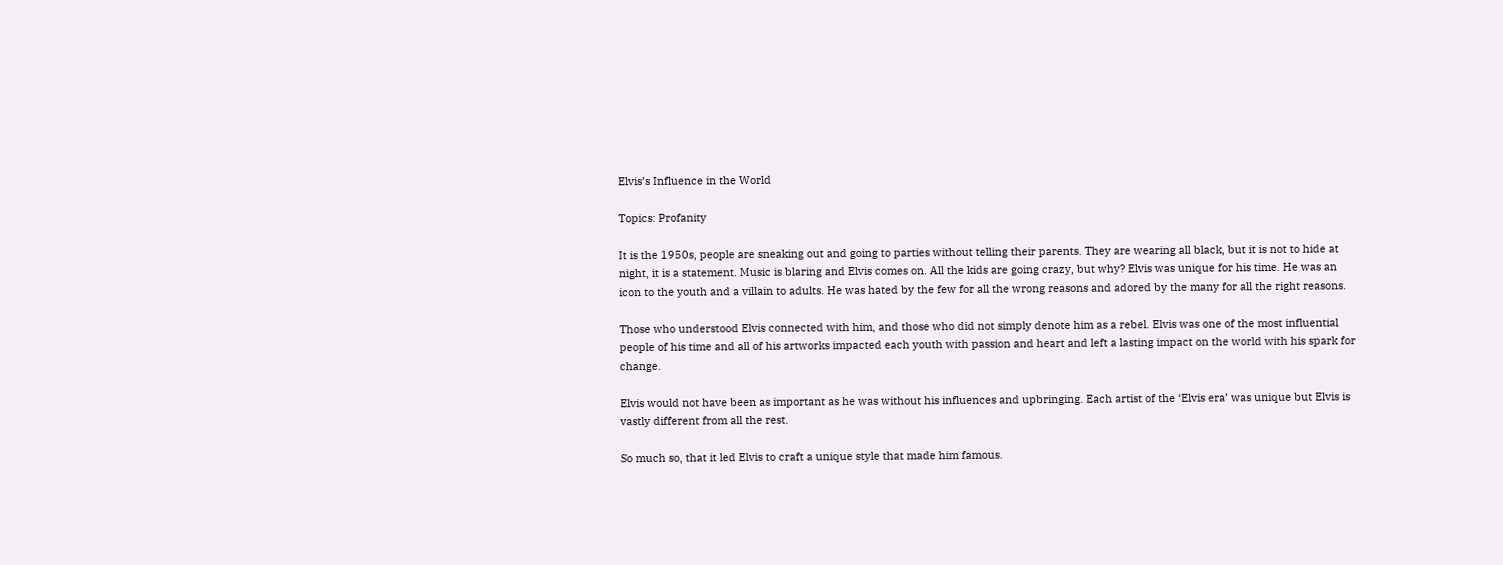Elvis’s Influence in the World

Topics: Profanity

It is the 1950s, people are sneaking out and going to parties without telling their parents. They are wearing all black, but it is not to hide at night, it is a statement. Music is blaring and Elvis comes on. All the kids are going crazy, but why? Elvis was unique for his time. He was an icon to the youth and a villain to adults. He was hated by the few for all the wrong reasons and adored by the many for all the right reasons.

Those who understood Elvis connected with him, and those who did not simply denote him as a rebel. Elvis was one of the most influential people of his time and all of his artworks impacted each youth with passion and heart and left a lasting impact on the world with his spark for change.

Elvis would not have been as important as he was without his influences and upbringing. Each artist of the ‘Elvis era’ was unique but Elvis is vastly different from all the rest.

So much so, that it led Elvis to craft a unique style that made him famous.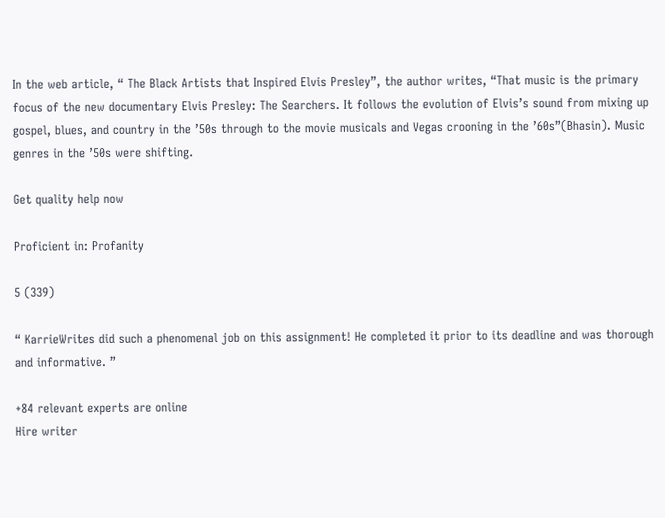In the web article, “ The Black Artists that Inspired Elvis Presley”, the author writes, “That music is the primary focus of the new documentary Elvis Presley: The Searchers. It follows the evolution of Elvis’s sound from mixing up gospel, blues, and country in the ’50s through to the movie musicals and Vegas crooning in the ’60s”(Bhasin). Music genres in the ’50s were shifting.

Get quality help now

Proficient in: Profanity

5 (339)

“ KarrieWrites did such a phenomenal job on this assignment! He completed it prior to its deadline and was thorough and informative. ”

+84 relevant experts are online
Hire writer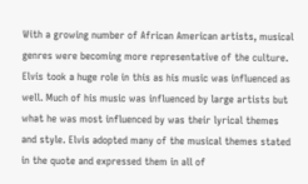With a growing number of African American artists, musical genres were becoming more representative of the culture. Elvis took a huge role in this as his music was influenced as well. Much of his music was influenced by large artists but what he was most influenced by was their lyrical themes and style. Elvis adopted many of the musical themes stated in the quote and expressed them in all of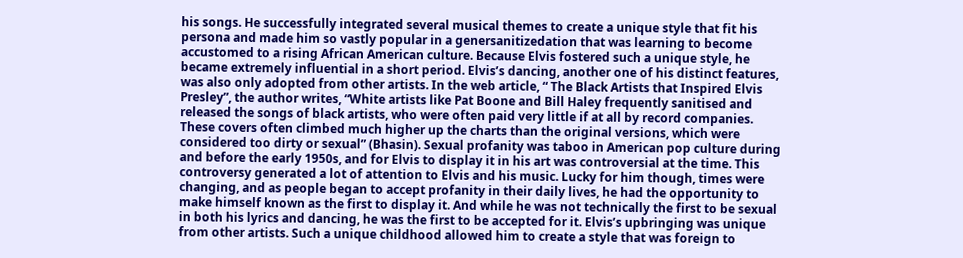his songs. He successfully integrated several musical themes to create a unique style that fit his persona and made him so vastly popular in a genersanitizedation that was learning to become accustomed to a rising African American culture. Because Elvis fostered such a unique style, he became extremely influential in a short period. Elvis’s dancing, another one of his distinct features, was also only adopted from other artists. In the web article, “ The Black Artists that Inspired Elvis Presley”, the author writes, “White artists like Pat Boone and Bill Haley frequently sanitised and released the songs of black artists, who were often paid very little if at all by record companies. These covers often climbed much higher up the charts than the original versions, which were considered too dirty or sexual” (Bhasin). Sexual profanity was taboo in American pop culture during and before the early 1950s, and for Elvis to display it in his art was controversial at the time. This controversy generated a lot of attention to Elvis and his music. Lucky for him though, times were changing, and as people began to accept profanity in their daily lives, he had the opportunity to make himself known as the first to display it. And while he was not technically the first to be sexual in both his lyrics and dancing, he was the first to be accepted for it. Elvis’s upbringing was unique from other artists. Such a unique childhood allowed him to create a style that was foreign to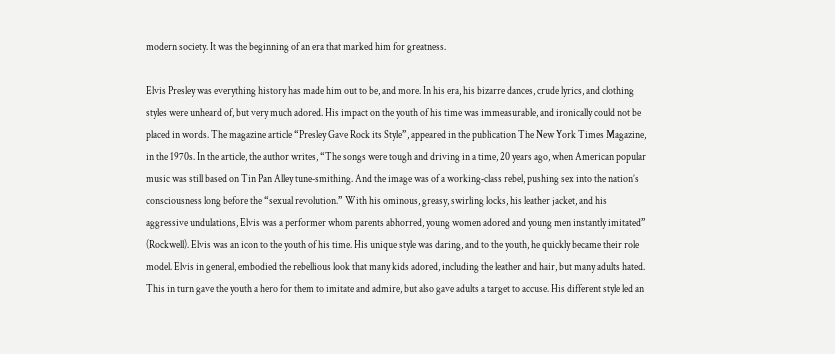modern society. It was the beginning of an era that marked him for greatness.

Elvis Presley was everything history has made him out to be, and more. In his era, his bizarre dances, crude lyrics, and clothing styles were unheard of, but very much adored. His impact on the youth of his time was immeasurable, and ironically could not be placed in words. The magazine article “Presley Gave Rock its Style”, appeared in the publication The New York Times Magazine, in the 1970s. In the article, the author writes, “The songs were tough and driving in a time, 20 years ago, when American popular music was still based on Tin Pan Alley tune‐smithing. And the image was of a working‐class rebel, pushing sex into the nation’s consciousness long before the “sexual revolution.” With his ominous, greasy, swirling locks, his leather jacket, and his aggressive undulations, Elvis was a performer whom parents abhorred, young women adored and young men instantly imitated” (Rockwell). Elvis was an icon to the youth of his time. His unique style was daring, and to the youth, he quickly became their role model. Elvis in general, embodied the rebellious look that many kids adored, including the leather and hair, but many adults hated. This in turn gave the youth a hero for them to imitate and admire, but also gave adults a target to accuse. His different style led an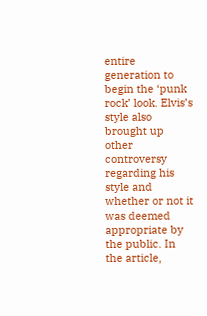entire generation to begin the ‘punk rock’ look. Elvis’s style also brought up other controversy regarding his style and whether or not it was deemed appropriate by the public. In the article,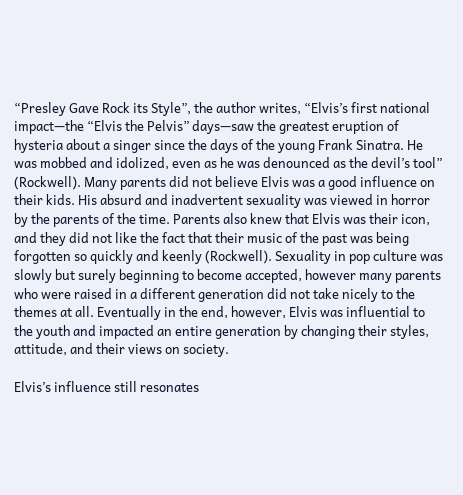“Presley Gave Rock its Style”, the author writes, “Elvis’s first national impact—the “Elvis the Pelvis” days—saw the greatest eruption of hysteria about a singer since the days of the young Frank Sinatra. He was mobbed and idolized, even as he was denounced as the devil’s tool” (Rockwell). Many parents did not believe Elvis was a good influence on their kids. His absurd and inadvertent sexuality was viewed in horror by the parents of the time. Parents also knew that Elvis was their icon, and they did not like the fact that their music of the past was being forgotten so quickly and keenly (Rockwell). Sexuality in pop culture was slowly but surely beginning to become accepted, however many parents who were raised in a different generation did not take nicely to the themes at all. Eventually in the end, however, Elvis was influential to the youth and impacted an entire generation by changing their styles, attitude, and their views on society.

Elvis’s influence still resonates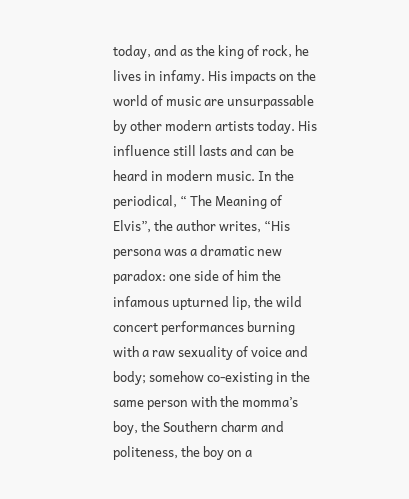today, and as the king of rock, he lives in infamy. His impacts on the world of music are unsurpassable by other modern artists today. His influence still lasts and can be heard in modern music. In the periodical, “ The Meaning of Elvis”, the author writes, “His persona was a dramatic new paradox: one side of him the infamous upturned lip, the wild concert performances burning with a raw sexuality of voice and body; somehow co-existing in the same person with the momma’s boy, the Southern charm and politeness, the boy on a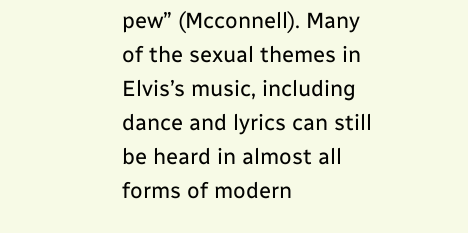pew” (Mcconnell). Many of the sexual themes in Elvis’s music, including dance and lyrics can still be heard in almost all forms of modern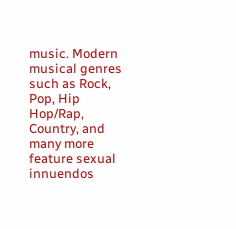music. Modern musical genres such as Rock, Pop, Hip Hop/Rap, Country, and many more feature sexual innuendos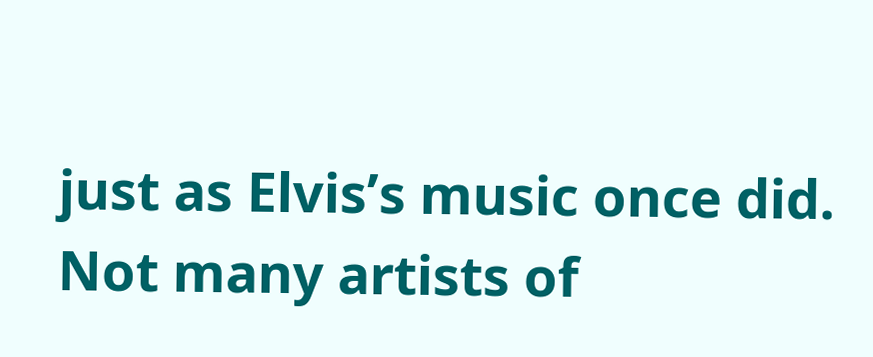just as Elvis’s music once did. Not many artists of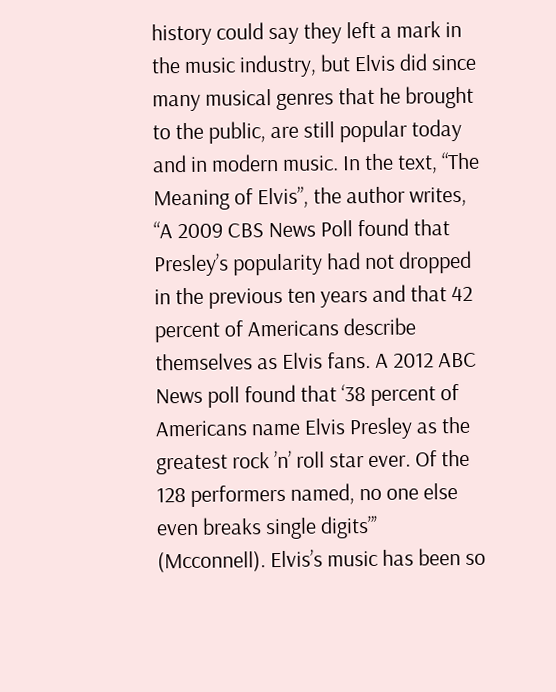history could say they left a mark in the music industry, but Elvis did since many musical genres that he brought to the public, are still popular today and in modern music. In the text, “The Meaning of Elvis”, the author writes, “A 2009 CBS News Poll found that Presley’s popularity had not dropped in the previous ten years and that 42 percent of Americans describe themselves as Elvis fans. A 2012 ABC News poll found that ‘38 percent of Americans name Elvis Presley as the greatest rock ’n’ roll star ever. Of the 128 performers named, no one else even breaks single digits”’ (Mcconnell). Elvis’s music has been so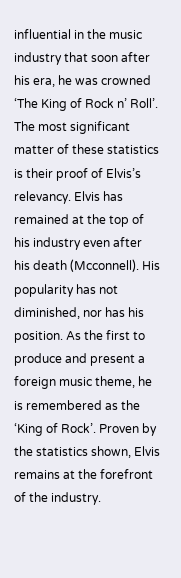influential in the music industry that soon after his era, he was crowned ‘The King of Rock n’ Roll’. The most significant matter of these statistics is their proof of Elvis’s relevancy. Elvis has remained at the top of his industry even after his death (Mcconnell). His popularity has not diminished, nor has his position. As the first to produce and present a foreign music theme, he is remembered as the ‘King of Rock’. Proven by the statistics shown, Elvis remains at the forefront of the industry.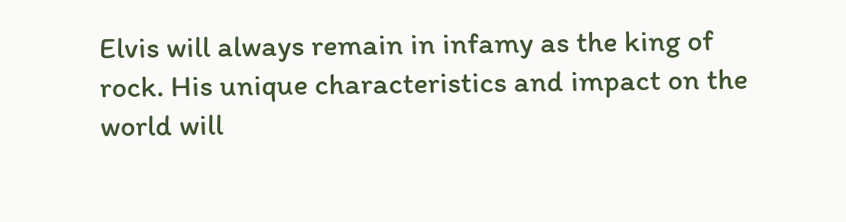Elvis will always remain in infamy as the king of rock. His unique characteristics and impact on the world will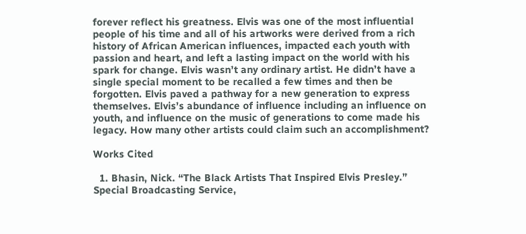forever reflect his greatness. Elvis was one of the most influential people of his time and all of his artworks were derived from a rich history of African American influences, impacted each youth with passion and heart, and left a lasting impact on the world with his spark for change. Elvis wasn’t any ordinary artist. He didn’t have a single special moment to be recalled a few times and then be forgotten. Elvis paved a pathway for a new generation to express themselves. Elvis’s abundance of influence including an influence on youth, and influence on the music of generations to come made his legacy. How many other artists could claim such an accomplishment?

Works Cited

  1. Bhasin, Nick. “The Black Artists That Inspired Elvis Presley.” Special Broadcasting Service,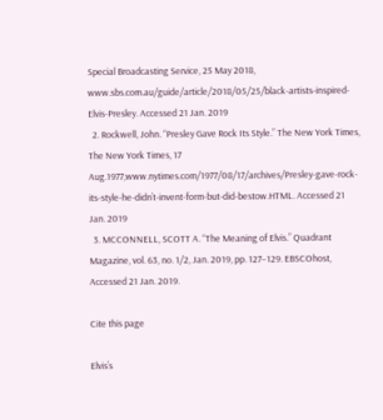Special Broadcasting Service, 25 May 2018, www.sbs.com.au/guide/article/2018/05/25/black-artists-inspired-Elvis-Presley. Accessed 21 Jan. 2019
  2. Rockwell, John. “Presley Gave Rock Its Style.” The New York Times, The New York Times, 17 Aug.1977,www.nytimes.com/1977/08/17/archives/Presley-gave-rock-its-style-he-didn’t-invent-form-but-did-bestow.HTML. Accessed 21 Jan. 2019
  3. MCCONNELL, SCOTT A. “The Meaning of Elvis.” Quadrant Magazine, vol. 63, no. 1/2, Jan. 2019, pp. 127–129. EBSCOhost, Accessed 21 Jan. 2019.

Cite this page

Elvis’s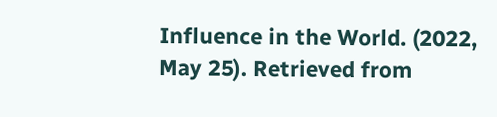Influence in the World. (2022, May 25). Retrieved from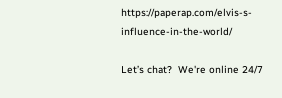https://paperap.com/elvis-s-influence-in-the-world/

Let’s chat?  We're online 24/7